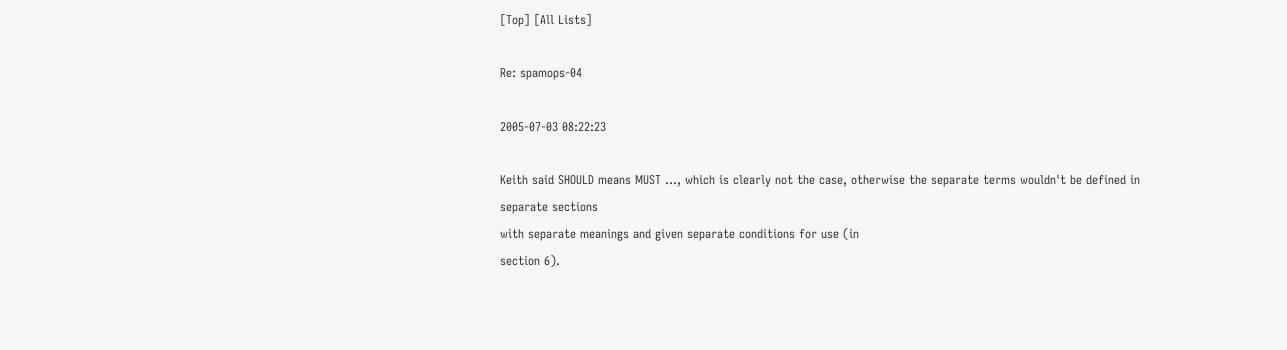[Top] [All Lists]

Re: spamops-04

2005-07-03 08:22:23

Keith said SHOULD means MUST ..., which is clearly not the case, otherwise the separate terms wouldn't be defined in separate sections
with separate meanings and given separate conditions for use (in
section 6).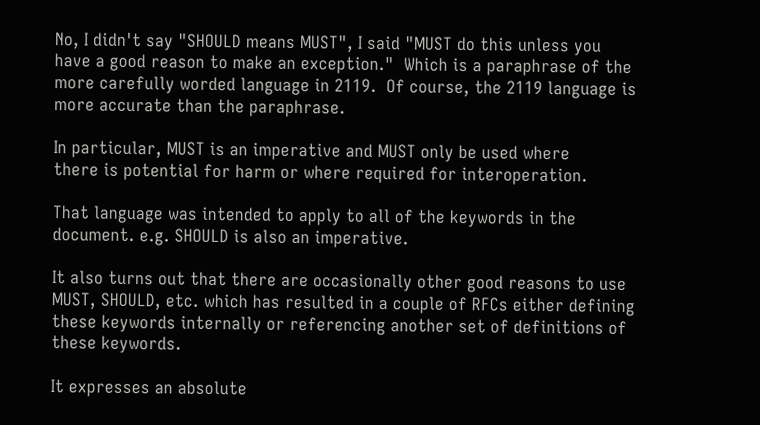No, I didn't say "SHOULD means MUST", I said "MUST do this unless you
have a good reason to make an exception."  Which is a paraphrase of the
more carefully worded language in 2119.  Of course, the 2119 language is
more accurate than the paraphrase.

In particular, MUST is an imperative and MUST only be used where
there is potential for harm or where required for interoperation.

That language was intended to apply to all of the keywords in the document. e.g. SHOULD is also an imperative.

It also turns out that there are occasionally other good reasons to use MUST, SHOULD, etc. which has resulted in a couple of RFCs either defining these keywords internally or referencing another set of definitions of these keywords.

It expresses an absolute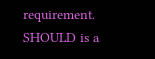requirement.  SHOULD is a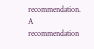recommendation.  A
recommendation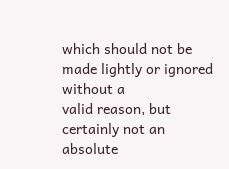which should not be made lightly or ignored without a
valid reason, but certainly not an absolute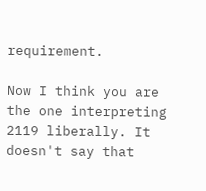requirement.

Now I think you are the one interpreting 2119 liberally. It doesn't say that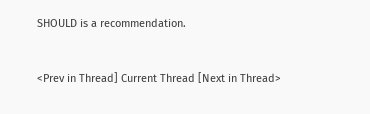SHOULD is a recommendation.


<Prev in Thread] Current Thread [Next in Thread>